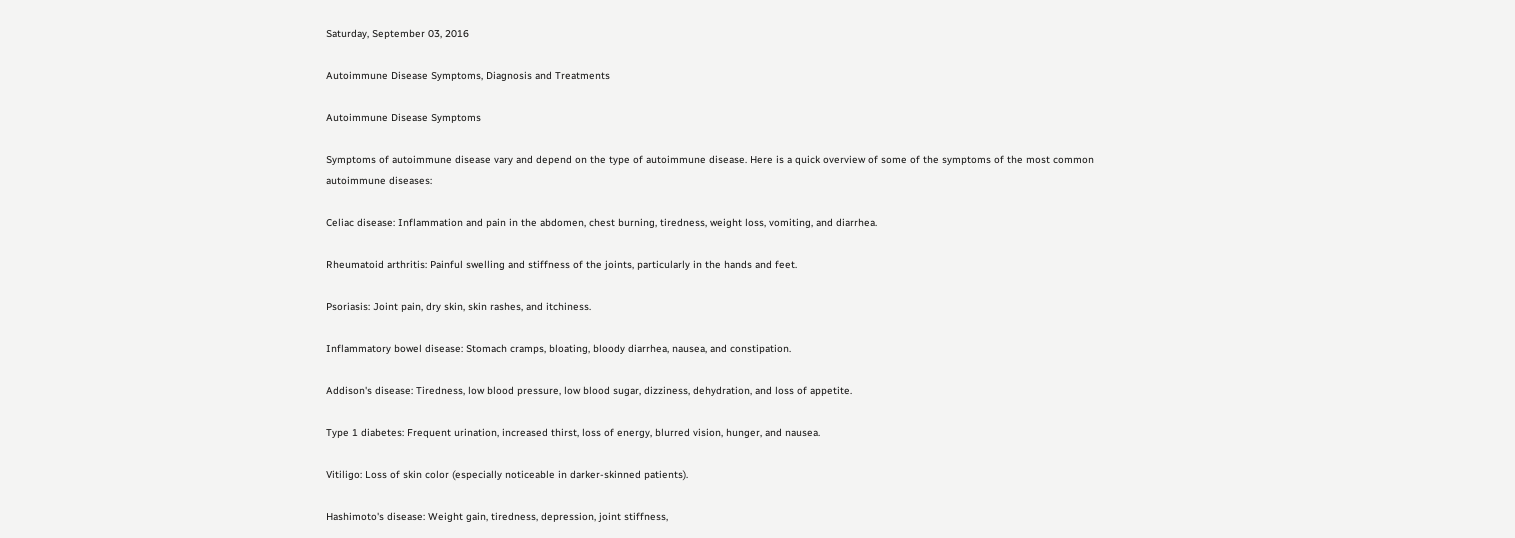Saturday, September 03, 2016

Autoimmune Disease Symptoms, Diagnosis and Treatments

Autoimmune Disease Symptoms

Symptoms of autoimmune disease vary and depend on the type of autoimmune disease. Here is a quick overview of some of the symptoms of the most common autoimmune diseases:

Celiac disease: Inflammation and pain in the abdomen, chest burning, tiredness, weight loss, vomiting, and diarrhea.

Rheumatoid arthritis: Painful swelling and stiffness of the joints, particularly in the hands and feet.

Psoriasis: Joint pain, dry skin, skin rashes, and itchiness.

Inflammatory bowel disease: Stomach cramps, bloating, bloody diarrhea, nausea, and constipation.

Addison's disease: Tiredness, low blood pressure, low blood sugar, dizziness, dehydration, and loss of appetite.

Type 1 diabetes: Frequent urination, increased thirst, loss of energy, blurred vision, hunger, and nausea.

Vitiligo: Loss of skin color (especially noticeable in darker-skinned patients).

Hashimoto's disease: Weight gain, tiredness, depression, joint stiffness,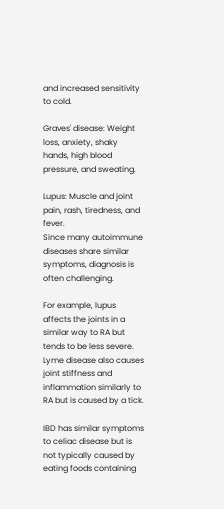and increased sensitivity to cold.

Graves' disease: Weight loss, anxiety, shaky hands, high blood pressure, and sweating.

Lupus: Muscle and joint pain, rash, tiredness, and fever.
Since many autoimmune diseases share similar symptoms, diagnosis is often challenging.

For example, lupus affects the joints in a similar way to RA but tends to be less severe. Lyme disease also causes joint stiffness and inflammation similarly to RA but is caused by a tick.

IBD has similar symptoms to celiac disease but is not typically caused by eating foods containing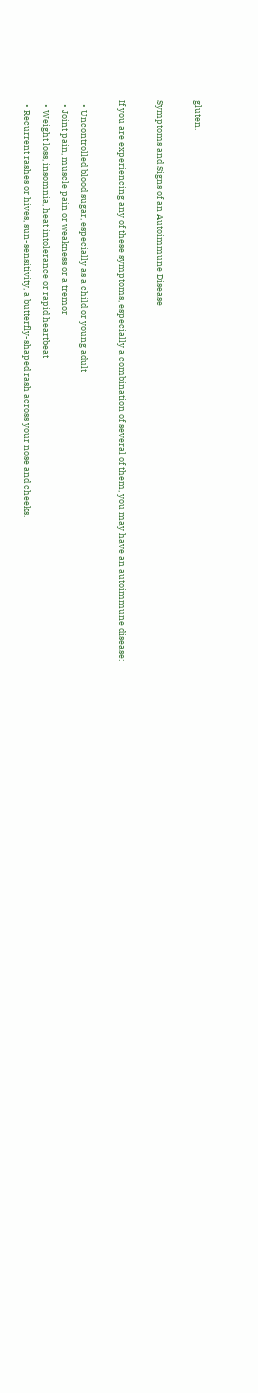gluten.

Symptoms and Signs of an Autoimmune Disease

If you are experiencing any of these symptoms, especially a combination of several of them, you may have an autoimmune disease:

  • Uncontrolled blood sugar, especially as a child or young adult
  • Joint pain, muscle pain or weakness or a tremor
  • Weight loss, insomnia, heat intolerance or rapid heartbeat
  • Recurrent rashes or hives, sun-sensitivity, a butterfly-shaped rash across your nose and cheeks.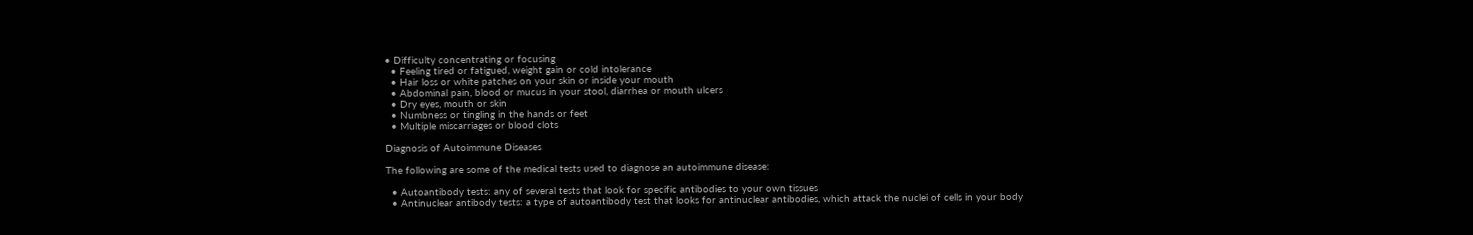• Difficulty concentrating or focusing
  • Feeling tired or fatigued, weight gain or cold intolerance
  • Hair loss or white patches on your skin or inside your mouth
  • Abdominal pain, blood or mucus in your stool, diarrhea or mouth ulcers
  • Dry eyes, mouth or skin
  • Numbness or tingling in the hands or feet
  • Multiple miscarriages or blood clots

Diagnosis of Autoimmune Diseases

The following are some of the medical tests used to diagnose an autoimmune disease:

  • Autoantibody tests: any of several tests that look for specific antibodies to your own tissues
  • Antinuclear antibody tests: a type of autoantibody test that looks for antinuclear antibodies, which attack the nuclei of cells in your body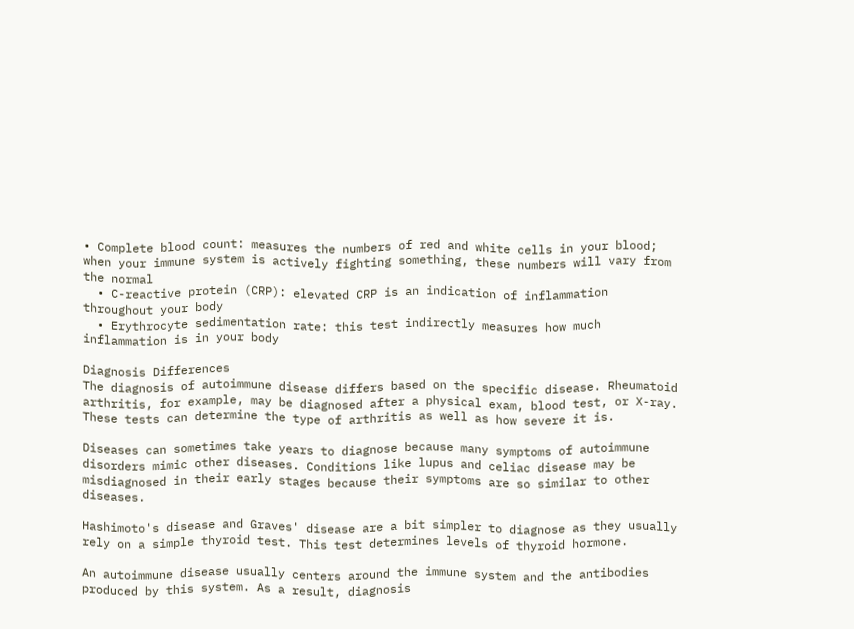• Complete blood count: measures the numbers of red and white cells in your blood; when your immune system is actively fighting something, these numbers will vary from the normal
  • C-reactive protein (CRP): elevated CRP is an indication of inflammation throughout your body
  • Erythrocyte sedimentation rate: this test indirectly measures how much inflammation is in your body

Diagnosis Differences
The diagnosis of autoimmune disease differs based on the specific disease. Rheumatoid arthritis, for example, may be diagnosed after a physical exam, blood test, or X-ray. These tests can determine the type of arthritis as well as how severe it is.

Diseases can sometimes take years to diagnose because many symptoms of autoimmune disorders mimic other diseases. Conditions like lupus and celiac disease may be misdiagnosed in their early stages because their symptoms are so similar to other diseases.

Hashimoto's disease and Graves' disease are a bit simpler to diagnose as they usually rely on a simple thyroid test. This test determines levels of thyroid hormone.

An autoimmune disease usually centers around the immune system and the antibodies produced by this system. As a result, diagnosis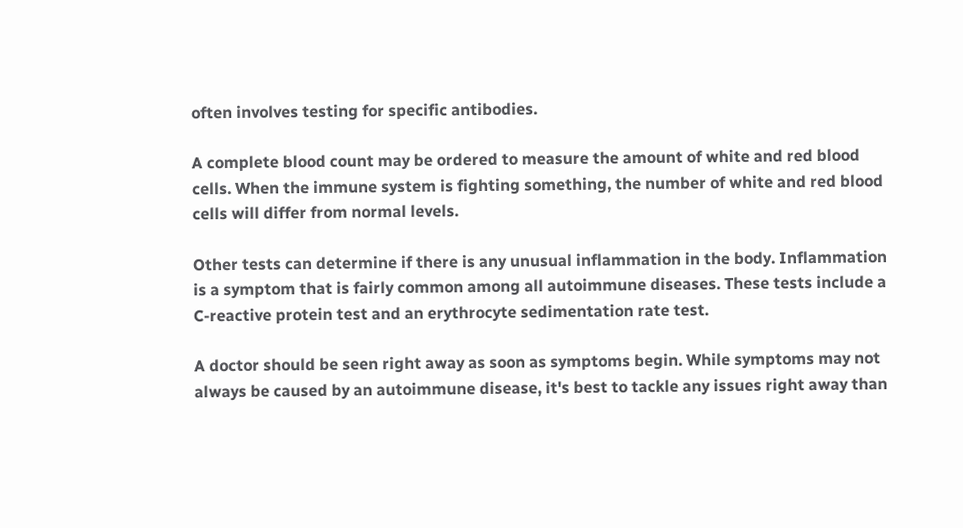often involves testing for specific antibodies.

A complete blood count may be ordered to measure the amount of white and red blood cells. When the immune system is fighting something, the number of white and red blood cells will differ from normal levels.

Other tests can determine if there is any unusual inflammation in the body. Inflammation is a symptom that is fairly common among all autoimmune diseases. These tests include a C-reactive protein test and an erythrocyte sedimentation rate test.

A doctor should be seen right away as soon as symptoms begin. While symptoms may not always be caused by an autoimmune disease, it's best to tackle any issues right away than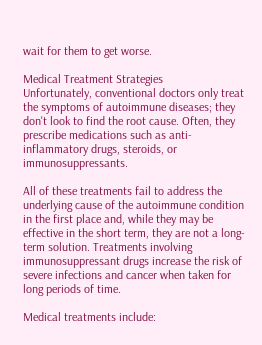wait for them to get worse.

Medical Treatment Strategies
Unfortunately, conventional doctors only treat the symptoms of autoimmune diseases; they don't look to find the root cause. Often, they prescribe medications such as anti-inflammatory drugs, steroids, or immunosuppressants.

All of these treatments fail to address the underlying cause of the autoimmune condition in the first place and, while they may be effective in the short term, they are not a long-term solution. Treatments involving immunosuppressant drugs increase the risk of severe infections and cancer when taken for long periods of time.

Medical treatments include: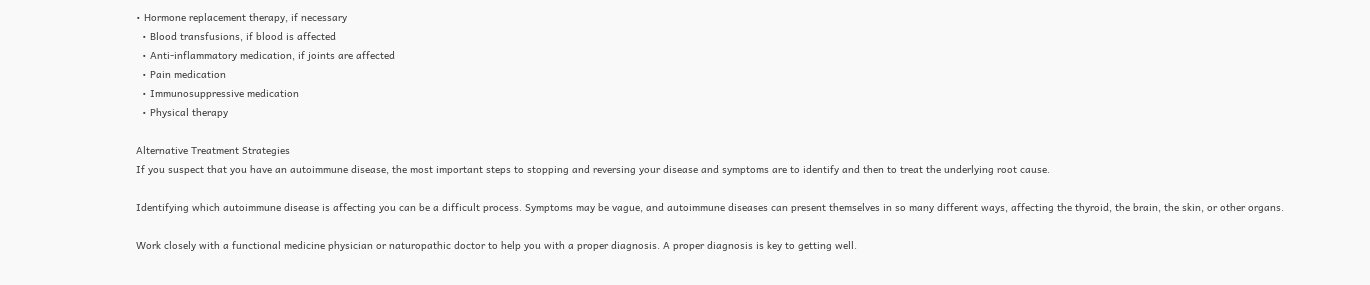• Hormone replacement therapy, if necessary
  • Blood transfusions, if blood is affected
  • Anti-inflammatory medication, if joints are affected
  • Pain medication
  • Immunosuppressive medication
  • Physical therapy

Alternative Treatment Strategies
If you suspect that you have an autoimmune disease, the most important steps to stopping and reversing your disease and symptoms are to identify and then to treat the underlying root cause.

Identifying which autoimmune disease is affecting you can be a difficult process. Symptoms may be vague, and autoimmune diseases can present themselves in so many different ways, affecting the thyroid, the brain, the skin, or other organs.

Work closely with a functional medicine physician or naturopathic doctor to help you with a proper diagnosis. A proper diagnosis is key to getting well.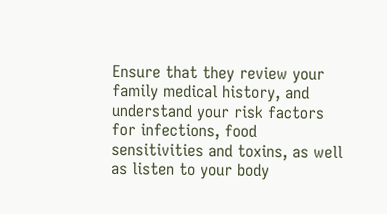Ensure that they review your family medical history, and understand your risk factors for infections, food sensitivities and toxins, as well as listen to your body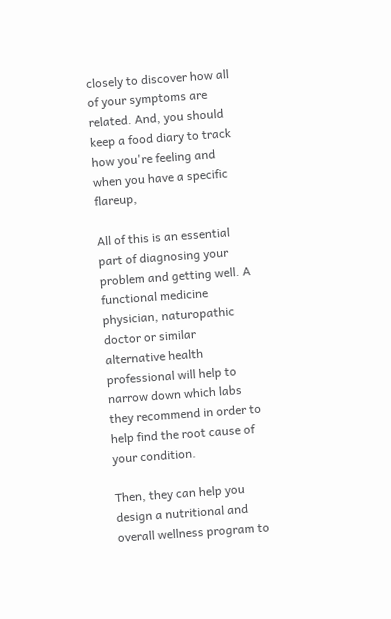closely to discover how all of your symptoms are related. And, you should keep a food diary to track how you're feeling and when you have a specific flareup,

All of this is an essential part of diagnosing your problem and getting well. A functional medicine physician, naturopathic doctor or similar alternative health professional will help to narrow down which labs they recommend in order to help find the root cause of your condition.

Then, they can help you design a nutritional and overall wellness program to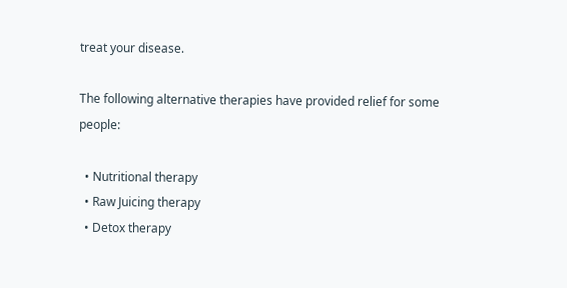treat your disease.

The following alternative therapies have provided relief for some people:

  • Nutritional therapy
  • Raw Juicing therapy
  • Detox therapy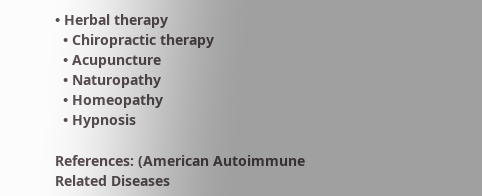• Herbal therapy
  • Chiropractic therapy
  • Acupuncture
  • Naturopathy
  • Homeopathy
  • Hypnosis

References: (American Autoimmune Related Diseases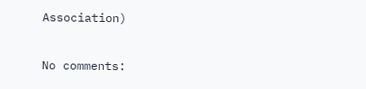Association)

No comments: